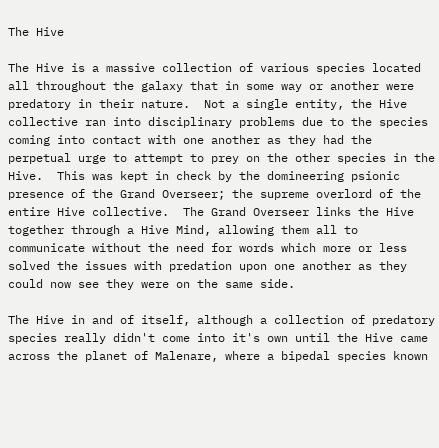The Hive

The Hive is a massive collection of various species located all throughout the galaxy that in some way or another were predatory in their nature.  Not a single entity, the Hive collective ran into disciplinary problems due to the species coming into contact with one another as they had the perpetual urge to attempt to prey on the other species in the Hive.  This was kept in check by the domineering psionic presence of the Grand Overseer; the supreme overlord of the entire Hive collective.  The Grand Overseer links the Hive together through a Hive Mind, allowing them all to communicate without the need for words which more or less solved the issues with predation upon one another as they could now see they were on the same side.

The Hive in and of itself, although a collection of predatory species really didn't come into it's own until the Hive came across the planet of Malenare, where a bipedal species known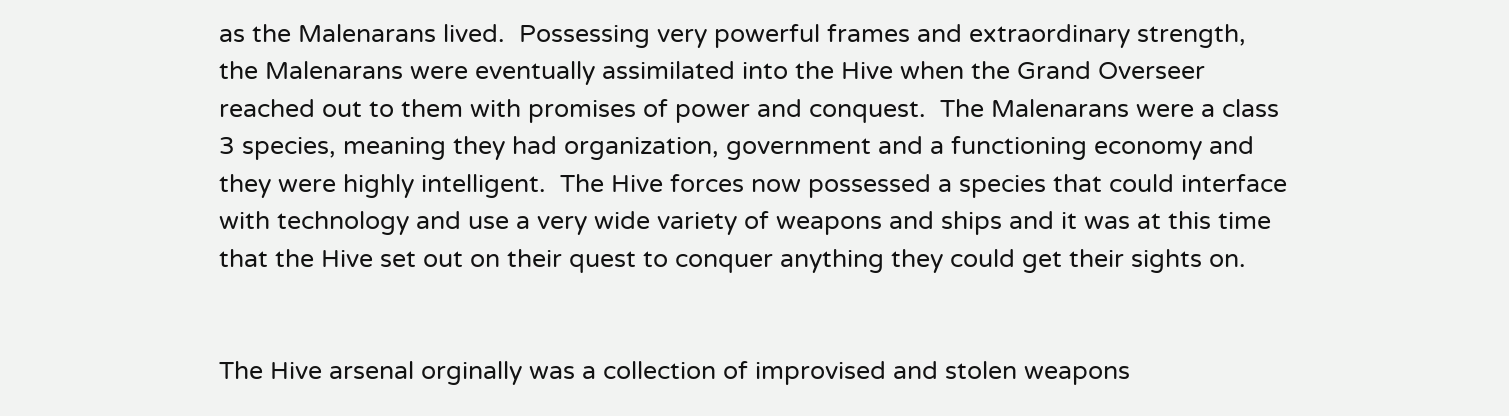as the Malenarans lived.  Possessing very powerful frames and extraordinary strength, the Malenarans were eventually assimilated into the Hive when the Grand Overseer reached out to them with promises of power and conquest.  The Malenarans were a class 3 species, meaning they had organization, government and a functioning economy and they were highly intelligent.  The Hive forces now possessed a species that could interface with technology and use a very wide variety of weapons and ships and it was at this time that the Hive set out on their quest to conquer anything they could get their sights on.


The Hive arsenal orginally was a collection of improvised and stolen weapons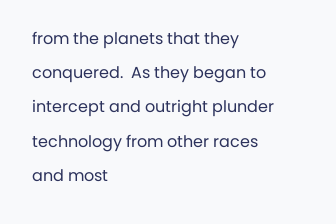from the planets that they conquered.  As they began to intercept and outright plunder technology from other races and most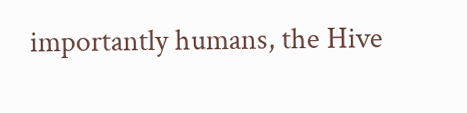importantly humans, the Hive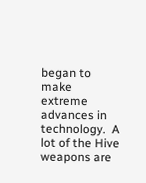began to make extreme advances in technology.  A lot of the Hive weapons are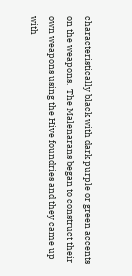characteristically black with dark purple or green accents on the weapons.  The Malenarans began to construct their own weapons using the Hive foundries and they came up with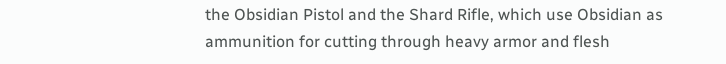the Obsidian Pistol and the Shard Rifle, which use Obsidian as ammunition for cutting through heavy armor and flesh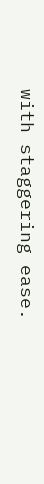with staggering ease.